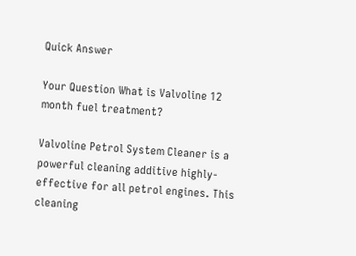Quick Answer

Your Question What is Valvoline 12 month fuel treatment?

Valvoline Petrol System Cleaner is a powerful cleaning additive highly-effective for all petrol engines. This cleaning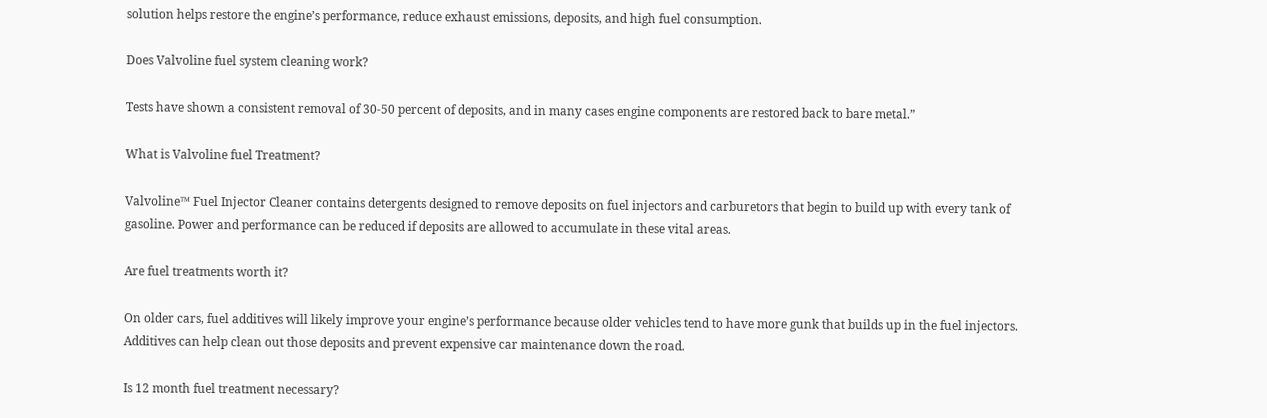solution helps restore the engine’s performance, reduce exhaust emissions, deposits, and high fuel consumption.

Does Valvoline fuel system cleaning work?

Tests have shown a consistent removal of 30-50 percent of deposits, and in many cases engine components are restored back to bare metal.”

What is Valvoline fuel Treatment?

Valvoline™ Fuel Injector Cleaner contains detergents designed to remove deposits on fuel injectors and carburetors that begin to build up with every tank of gasoline. Power and performance can be reduced if deposits are allowed to accumulate in these vital areas.

Are fuel treatments worth it?

On older cars, fuel additives will likely improve your engine’s performance because older vehicles tend to have more gunk that builds up in the fuel injectors. Additives can help clean out those deposits and prevent expensive car maintenance down the road.

Is 12 month fuel treatment necessary?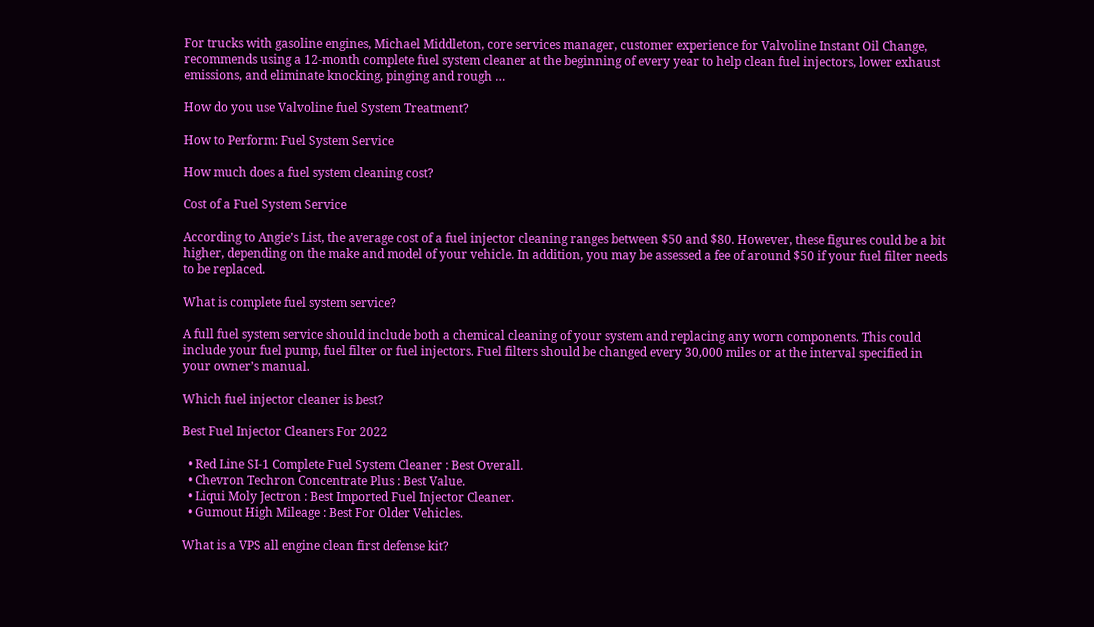For trucks with gasoline engines, Michael Middleton, core services manager, customer experience for Valvoline Instant Oil Change, recommends using a 12-month complete fuel system cleaner at the beginning of every year to help clean fuel injectors, lower exhaust emissions, and eliminate knocking, pinging and rough …

How do you use Valvoline fuel System Treatment?

How to Perform: Fuel System Service

How much does a fuel system cleaning cost?

Cost of a Fuel System Service

According to Angie’s List, the average cost of a fuel injector cleaning ranges between $50 and $80. However, these figures could be a bit higher, depending on the make and model of your vehicle. In addition, you may be assessed a fee of around $50 if your fuel filter needs to be replaced.

What is complete fuel system service?

A full fuel system service should include both a chemical cleaning of your system and replacing any worn components. This could include your fuel pump, fuel filter or fuel injectors. Fuel filters should be changed every 30,000 miles or at the interval specified in your owner’s manual.

Which fuel injector cleaner is best?

Best Fuel Injector Cleaners For 2022

  • Red Line SI-1 Complete Fuel System Cleaner : Best Overall.
  • Chevron Techron Concentrate Plus : Best Value.
  • Liqui Moly Jectron : Best Imported Fuel Injector Cleaner.
  • Gumout High Mileage : Best For Older Vehicles.

What is a VPS all engine clean first defense kit?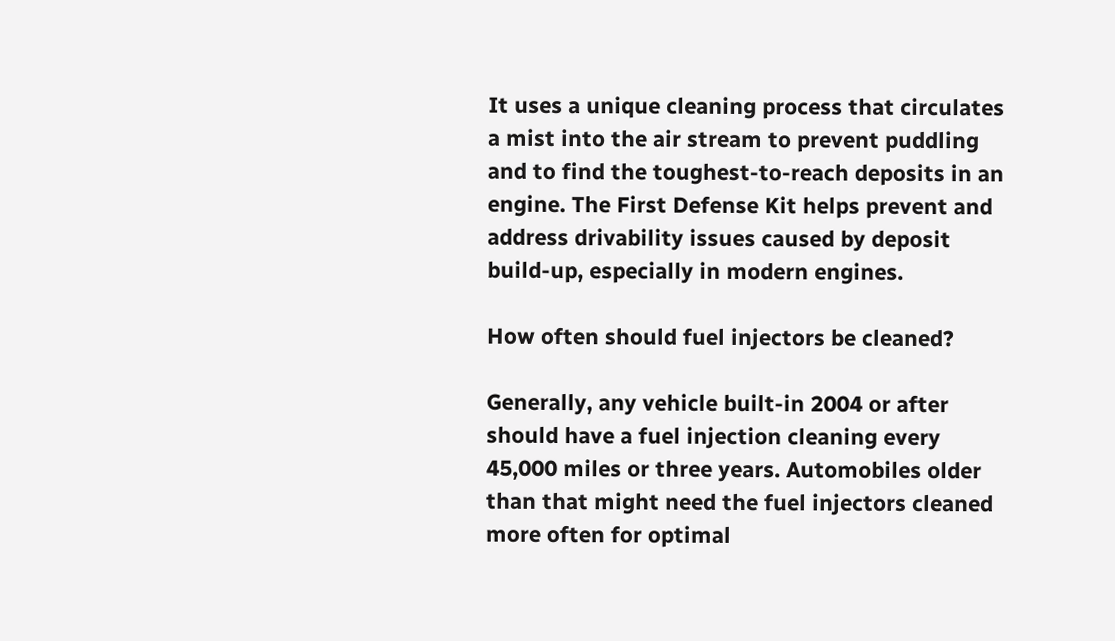It uses a unique cleaning process that circulates a mist into the air stream to prevent puddling and to find the toughest-to-reach deposits in an engine. The First Defense Kit helps prevent and address drivability issues caused by deposit build-up, especially in modern engines.

How often should fuel injectors be cleaned?

Generally, any vehicle built-in 2004 or after should have a fuel injection cleaning every 45,000 miles or three years. Automobiles older than that might need the fuel injectors cleaned more often for optimal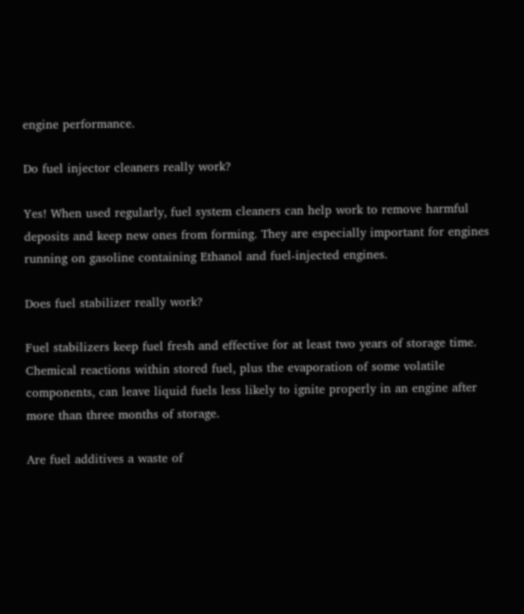engine performance.

Do fuel injector cleaners really work?

Yes! When used regularly, fuel system cleaners can help work to remove harmful deposits and keep new ones from forming. They are especially important for engines running on gasoline containing Ethanol and fuel-injected engines.

Does fuel stabilizer really work?

Fuel stabilizers keep fuel fresh and effective for at least two years of storage time. Chemical reactions within stored fuel, plus the evaporation of some volatile components, can leave liquid fuels less likely to ignite properly in an engine after more than three months of storage.

Are fuel additives a waste of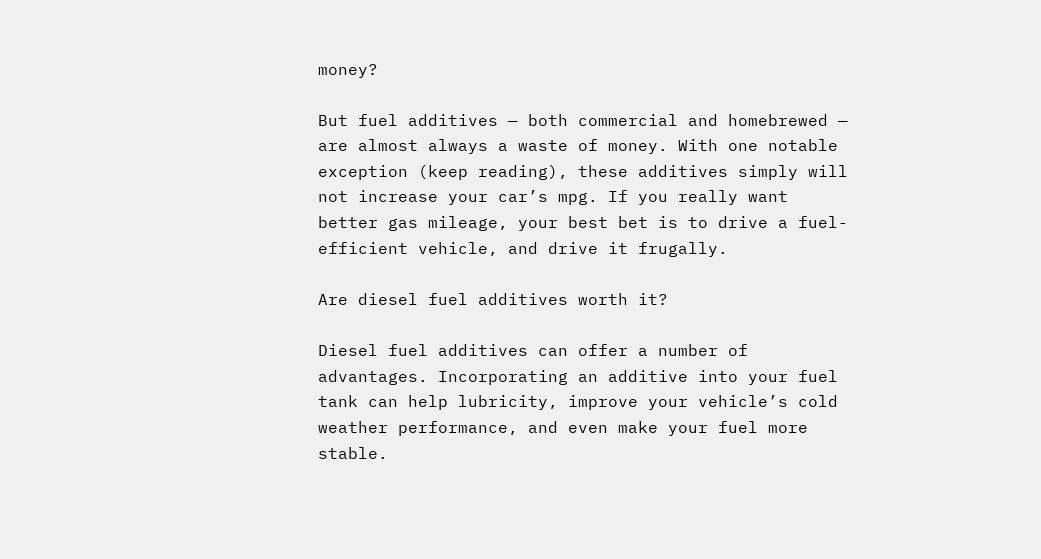money?

But fuel additives — both commercial and homebrewed — are almost always a waste of money. With one notable exception (keep reading), these additives simply will not increase your car’s mpg. If you really want better gas mileage, your best bet is to drive a fuel-efficient vehicle, and drive it frugally.

Are diesel fuel additives worth it?

Diesel fuel additives can offer a number of advantages. Incorporating an additive into your fuel tank can help lubricity, improve your vehicle’s cold weather performance, and even make your fuel more stable.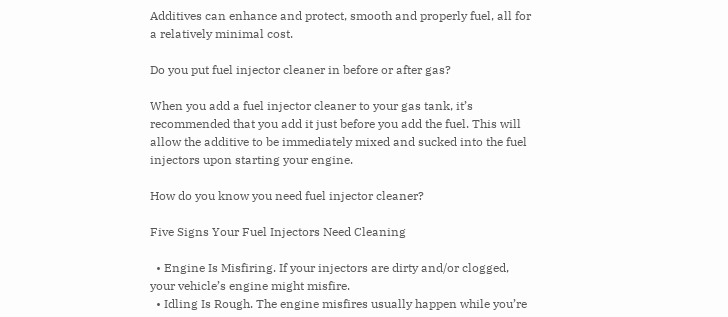Additives can enhance and protect, smooth and properly fuel, all for a relatively minimal cost.

Do you put fuel injector cleaner in before or after gas?

When you add a fuel injector cleaner to your gas tank, it’s recommended that you add it just before you add the fuel. This will allow the additive to be immediately mixed and sucked into the fuel injectors upon starting your engine.

How do you know you need fuel injector cleaner?

Five Signs Your Fuel Injectors Need Cleaning

  • Engine Is Misfiring. If your injectors are dirty and/or clogged, your vehicle’s engine might misfire.
  • Idling Is Rough. The engine misfires usually happen while you’re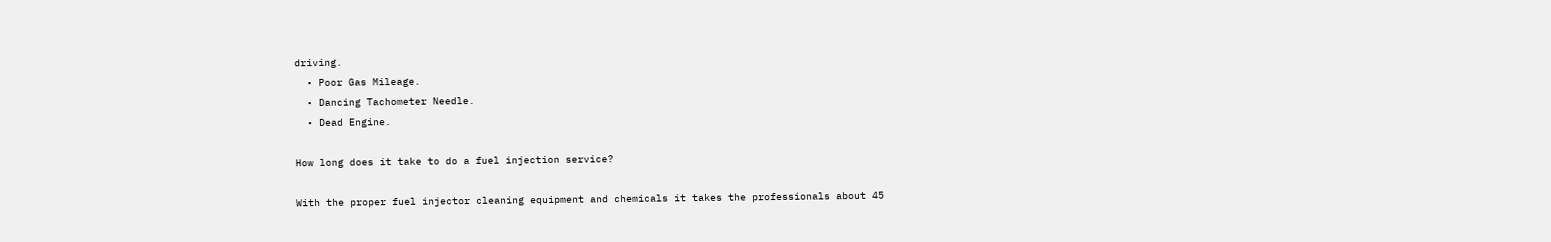driving.
  • Poor Gas Mileage.
  • Dancing Tachometer Needle.
  • Dead Engine.

How long does it take to do a fuel injection service?

With the proper fuel injector cleaning equipment and chemicals it takes the professionals about 45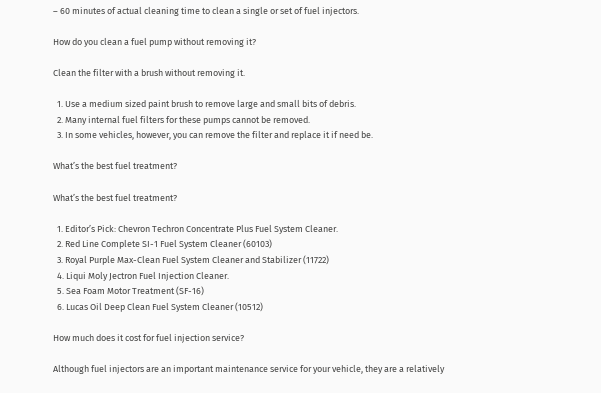– 60 minutes of actual cleaning time to clean a single or set of fuel injectors.

How do you clean a fuel pump without removing it?

Clean the filter with a brush without removing it.

  1. Use a medium sized paint brush to remove large and small bits of debris.
  2. Many internal fuel filters for these pumps cannot be removed.
  3. In some vehicles, however, you can remove the filter and replace it if need be.

What’s the best fuel treatment?

What’s the best fuel treatment?

  1. Editor’s Pick: Chevron Techron Concentrate Plus Fuel System Cleaner.
  2. Red Line Complete SI-1 Fuel System Cleaner (60103)
  3. Royal Purple Max-Clean Fuel System Cleaner and Stabilizer (11722)
  4. Liqui Moly Jectron Fuel Injection Cleaner.
  5. Sea Foam Motor Treatment (SF-16)
  6. Lucas Oil Deep Clean Fuel System Cleaner (10512)

How much does it cost for fuel injection service?

Although fuel injectors are an important maintenance service for your vehicle, they are a relatively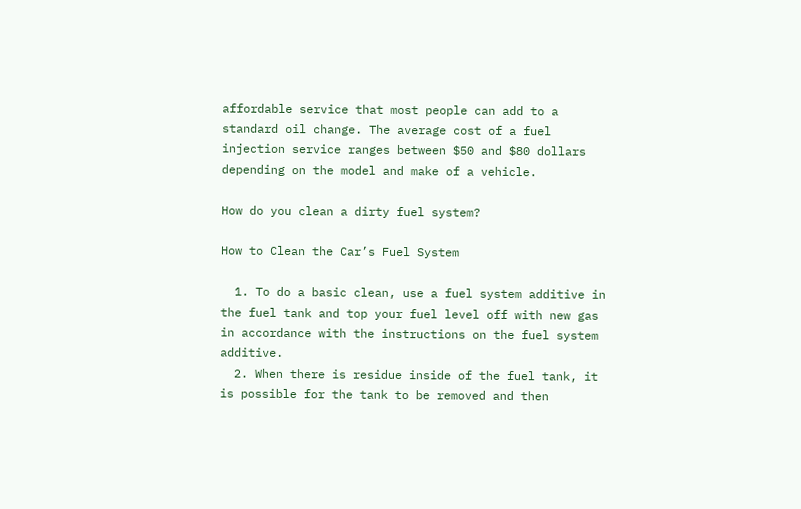affordable service that most people can add to a standard oil change. The average cost of a fuel injection service ranges between $50 and $80 dollars depending on the model and make of a vehicle.

How do you clean a dirty fuel system?

How to Clean the Car’s Fuel System

  1. To do a basic clean, use a fuel system additive in the fuel tank and top your fuel level off with new gas in accordance with the instructions on the fuel system additive.
  2. When there is residue inside of the fuel tank, it is possible for the tank to be removed and then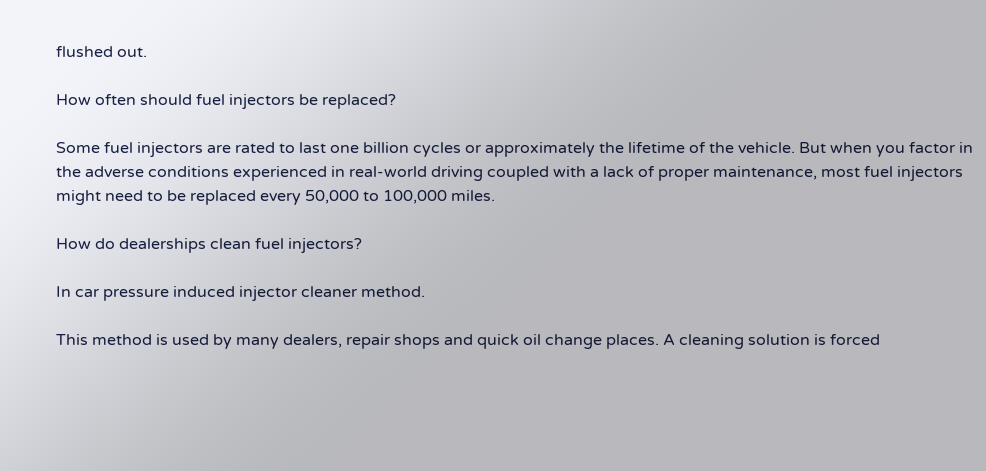flushed out.

How often should fuel injectors be replaced?

Some fuel injectors are rated to last one billion cycles or approximately the lifetime of the vehicle. But when you factor in the adverse conditions experienced in real-world driving coupled with a lack of proper maintenance, most fuel injectors might need to be replaced every 50,000 to 100,000 miles.

How do dealerships clean fuel injectors?

In car pressure induced injector cleaner method.

This method is used by many dealers, repair shops and quick oil change places. A cleaning solution is forced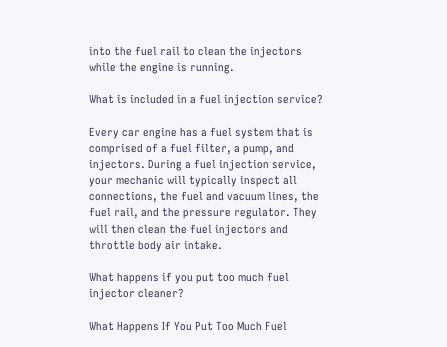into the fuel rail to clean the injectors while the engine is running.

What is included in a fuel injection service?

Every car engine has a fuel system that is comprised of a fuel filter, a pump, and injectors. During a fuel injection service, your mechanic will typically inspect all connections, the fuel and vacuum lines, the fuel rail, and the pressure regulator. They will then clean the fuel injectors and throttle body air intake.

What happens if you put too much fuel injector cleaner?

What Happens If You Put Too Much Fuel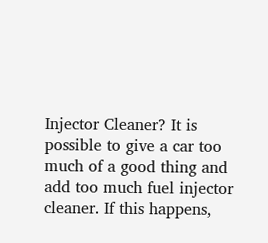Injector Cleaner? It is possible to give a car too much of a good thing and add too much fuel injector cleaner. If this happens,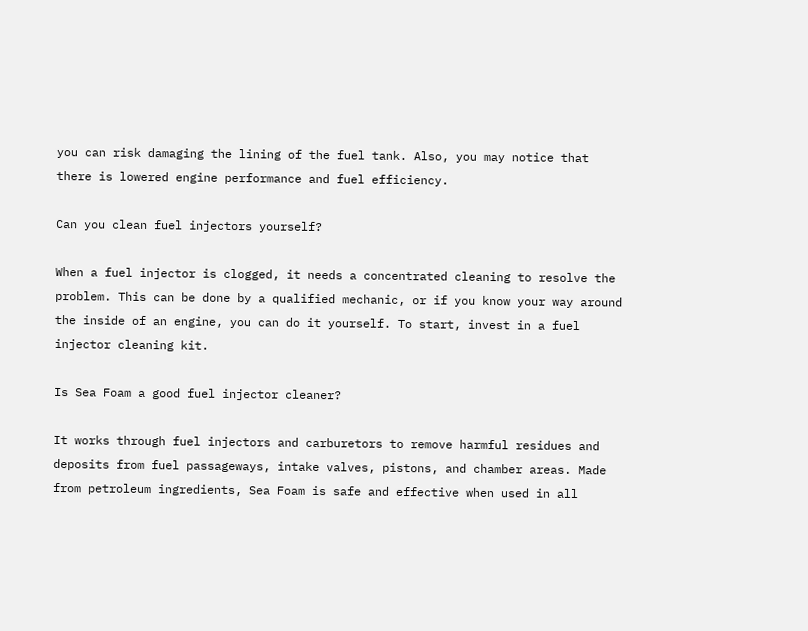you can risk damaging the lining of the fuel tank. Also, you may notice that there is lowered engine performance and fuel efficiency.

Can you clean fuel injectors yourself?

When a fuel injector is clogged, it needs a concentrated cleaning to resolve the problem. This can be done by a qualified mechanic, or if you know your way around the inside of an engine, you can do it yourself. To start, invest in a fuel injector cleaning kit.

Is Sea Foam a good fuel injector cleaner?

It works through fuel injectors and carburetors to remove harmful residues and deposits from fuel passageways, intake valves, pistons, and chamber areas. Made from petroleum ingredients, Sea Foam is safe and effective when used in all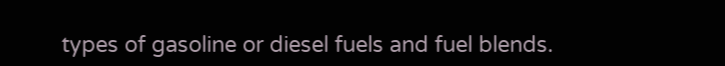types of gasoline or diesel fuels and fuel blends.